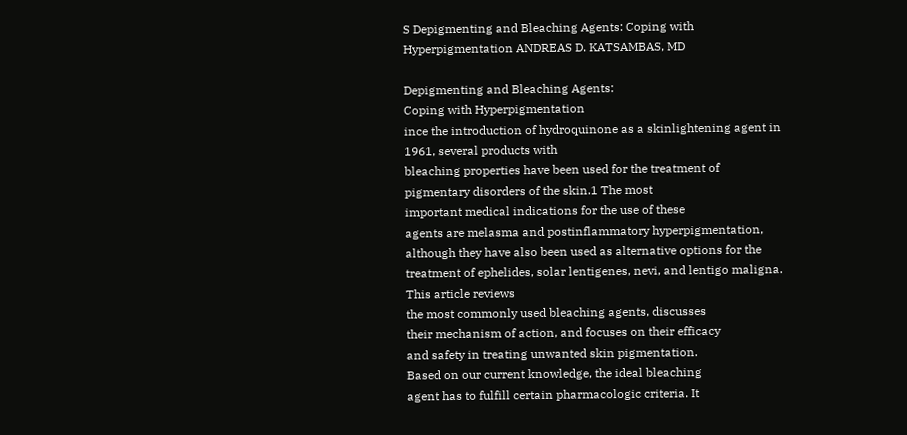S Depigmenting and Bleaching Agents: Coping with Hyperpigmentation ANDREAS D. KATSAMBAS, MD

Depigmenting and Bleaching Agents:
Coping with Hyperpigmentation
ince the introduction of hydroquinone as a skinlightening agent in 1961, several products with
bleaching properties have been used for the treatment of pigmentary disorders of the skin.1 The most
important medical indications for the use of these
agents are melasma and postinflammatory hyperpigmentation, although they have also been used as alternative options for the treatment of ephelides, solar lentigenes, nevi, and lentigo maligna. This article reviews
the most commonly used bleaching agents, discusses
their mechanism of action, and focuses on their efficacy
and safety in treating unwanted skin pigmentation.
Based on our current knowledge, the ideal bleaching
agent has to fulfill certain pharmacologic criteria. It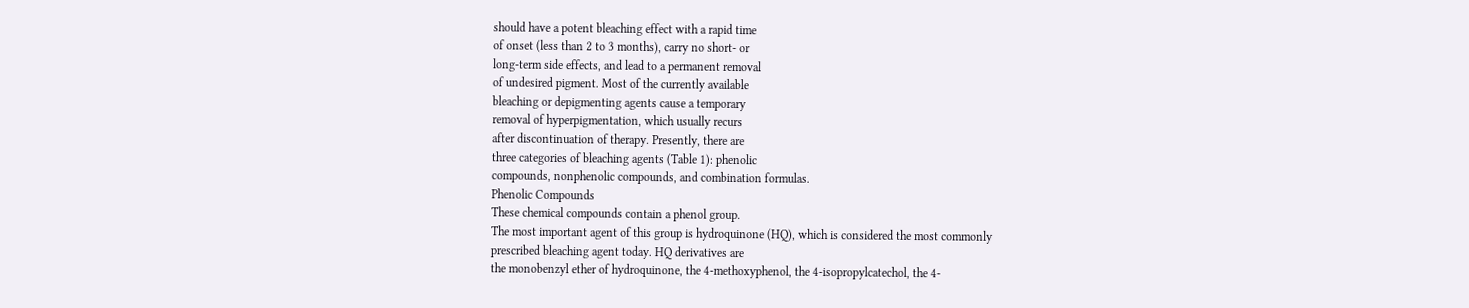should have a potent bleaching effect with a rapid time
of onset (less than 2 to 3 months), carry no short- or
long-term side effects, and lead to a permanent removal
of undesired pigment. Most of the currently available
bleaching or depigmenting agents cause a temporary
removal of hyperpigmentation, which usually recurs
after discontinuation of therapy. Presently, there are
three categories of bleaching agents (Table 1): phenolic
compounds, nonphenolic compounds, and combination formulas.
Phenolic Compounds
These chemical compounds contain a phenol group.
The most important agent of this group is hydroquinone (HQ), which is considered the most commonly
prescribed bleaching agent today. HQ derivatives are
the monobenzyl ether of hydroquinone, the 4-methoxyphenol, the 4-isopropylcatechol, the 4-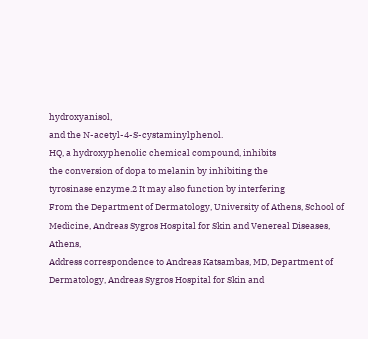hydroxyanisol,
and the N-acetyl-4-S-cystaminylphenol.
HQ, a hydroxyphenolic chemical compound, inhibits
the conversion of dopa to melanin by inhibiting the
tyrosinase enzyme.2 It may also function by interfering
From the Department of Dermatology, University of Athens, School of
Medicine, Andreas Sygros Hospital for Skin and Venereal Diseases, Athens,
Address correspondence to Andreas Katsambas, MD, Department of
Dermatology, Andreas Sygros Hospital for Skin and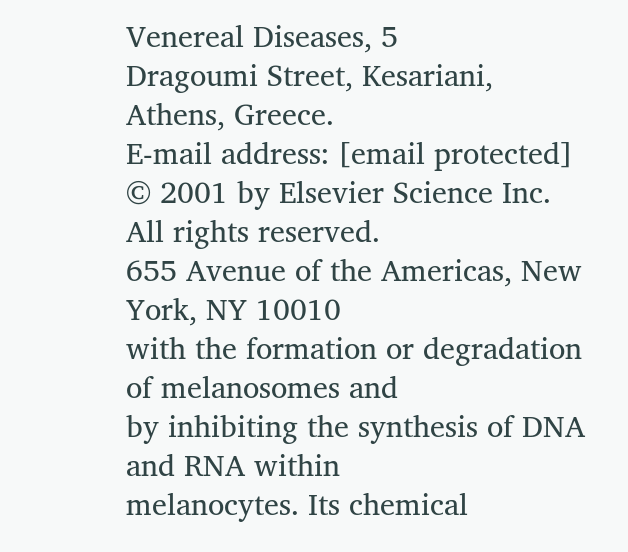Venereal Diseases, 5
Dragoumi Street, Kesariani, Athens, Greece.
E-mail address: [email protected]
© 2001 by Elsevier Science Inc. All rights reserved.
655 Avenue of the Americas, New York, NY 10010
with the formation or degradation of melanosomes and
by inhibiting the synthesis of DNA and RNA within
melanocytes. Its chemical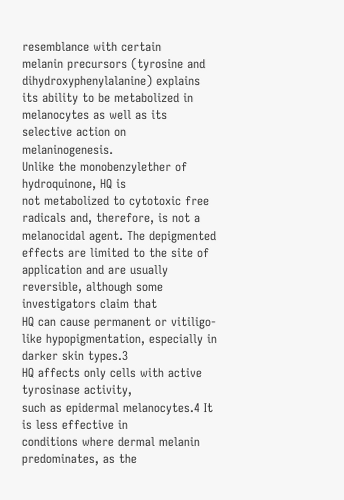resemblance with certain
melanin precursors (tyrosine and dihydroxyphenylalanine) explains its ability to be metabolized in melanocytes as well as its selective action on melaninogenesis.
Unlike the monobenzylether of hydroquinone, HQ is
not metabolized to cytotoxic free radicals and, therefore, is not a melanocidal agent. The depigmented effects are limited to the site of application and are usually reversible, although some investigators claim that
HQ can cause permanent or vitiligo-like hypopigmentation, especially in darker skin types.3
HQ affects only cells with active tyrosinase activity,
such as epidermal melanocytes.4 It is less effective in
conditions where dermal melanin predominates, as the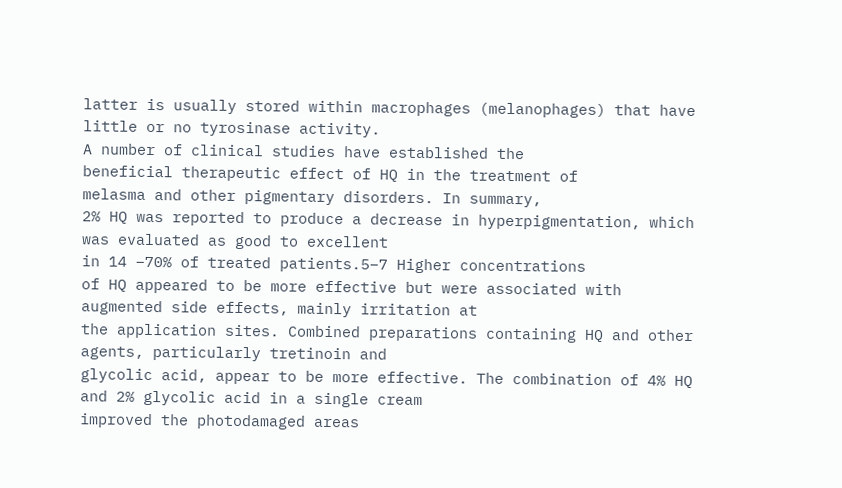latter is usually stored within macrophages (melanophages) that have little or no tyrosinase activity.
A number of clinical studies have established the
beneficial therapeutic effect of HQ in the treatment of
melasma and other pigmentary disorders. In summary,
2% HQ was reported to produce a decrease in hyperpigmentation, which was evaluated as good to excellent
in 14 –70% of treated patients.5–7 Higher concentrations
of HQ appeared to be more effective but were associated with augmented side effects, mainly irritation at
the application sites. Combined preparations containing HQ and other agents, particularly tretinoin and
glycolic acid, appear to be more effective. The combination of 4% HQ and 2% glycolic acid in a single cream
improved the photodamaged areas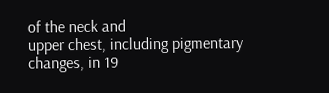of the neck and
upper chest, including pigmentary changes, in 19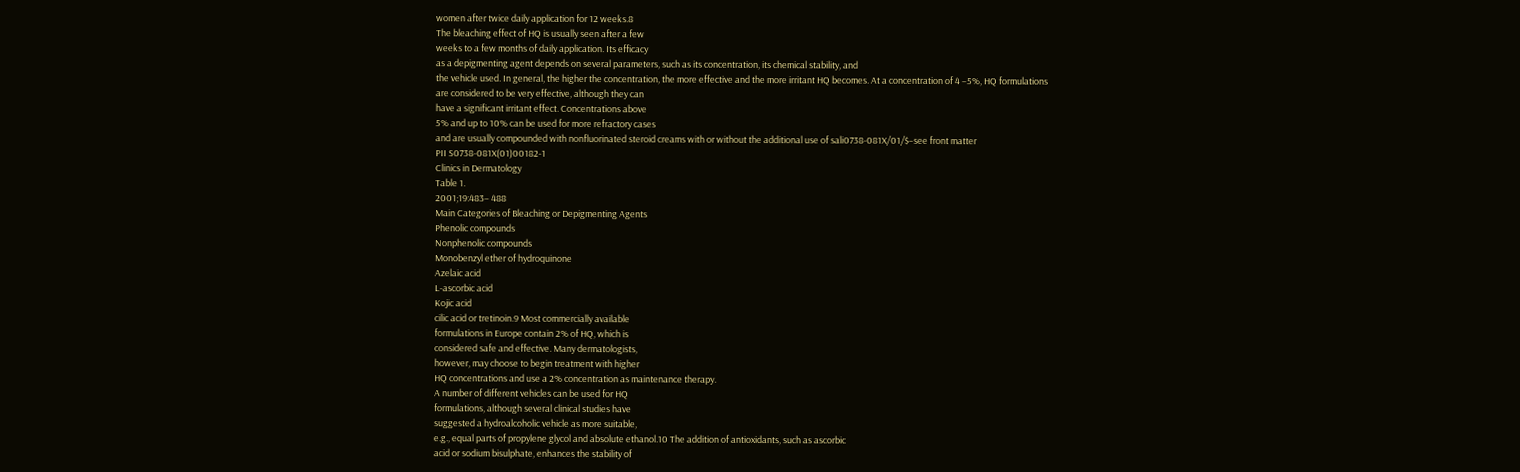women after twice daily application for 12 weeks.8
The bleaching effect of HQ is usually seen after a few
weeks to a few months of daily application. Its efficacy
as a depigmenting agent depends on several parameters, such as its concentration, its chemical stability, and
the vehicle used. In general, the higher the concentration, the more effective and the more irritant HQ becomes. At a concentration of 4 –5%, HQ formulations
are considered to be very effective, although they can
have a significant irritant effect. Concentrations above
5% and up to 10% can be used for more refractory cases
and are usually compounded with nonfluorinated steroid creams with or without the additional use of sali0738-081X/01/$–see front matter
PII S0738-081X(01)00182-1
Clinics in Dermatology
Table 1.
2001;19:483– 488
Main Categories of Bleaching or Depigmenting Agents
Phenolic compounds
Nonphenolic compounds
Monobenzyl ether of hydroquinone
Azelaic acid
L-ascorbic acid
Kojic acid
cilic acid or tretinoin.9 Most commercially available
formulations in Europe contain 2% of HQ, which is
considered safe and effective. Many dermatologists,
however, may choose to begin treatment with higher
HQ concentrations and use a 2% concentration as maintenance therapy.
A number of different vehicles can be used for HQ
formulations, although several clinical studies have
suggested a hydroalcoholic vehicle as more suitable,
e.g., equal parts of propylene glycol and absolute ethanol.10 The addition of antioxidants, such as ascorbic
acid or sodium bisulphate, enhances the stability of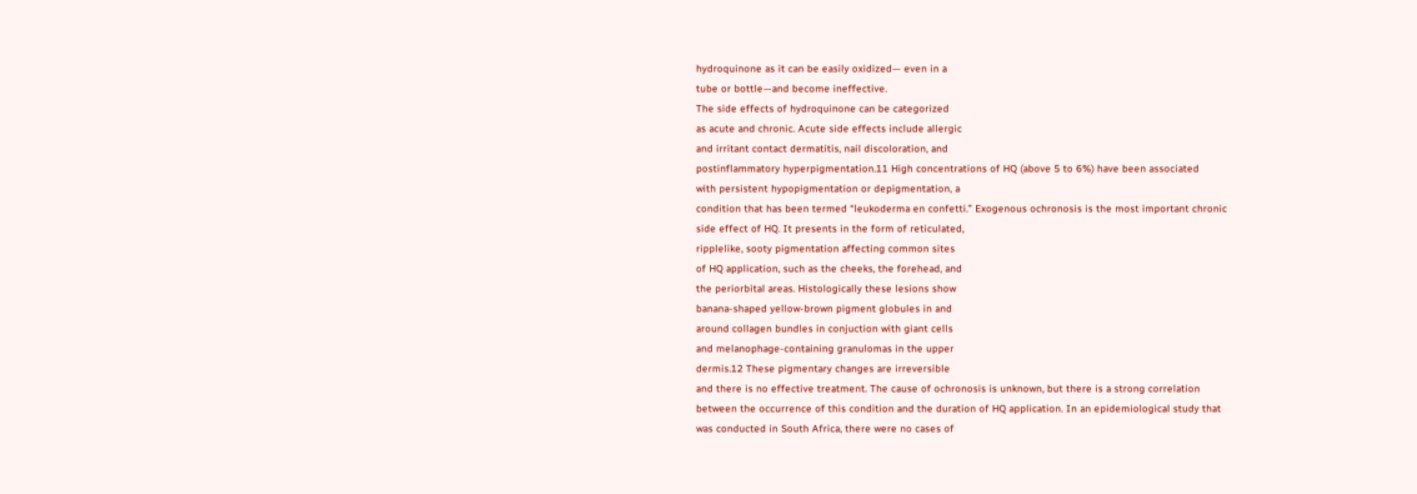hydroquinone as it can be easily oxidized— even in a
tube or bottle—and become ineffective.
The side effects of hydroquinone can be categorized
as acute and chronic. Acute side effects include allergic
and irritant contact dermatitis, nail discoloration, and
postinflammatory hyperpigmentation.11 High concentrations of HQ (above 5 to 6%) have been associated
with persistent hypopigmentation or depigmentation, a
condition that has been termed “leukoderma en confetti.” Exogenous ochronosis is the most important chronic
side effect of HQ. It presents in the form of reticulated,
ripplelike, sooty pigmentation affecting common sites
of HQ application, such as the cheeks, the forehead, and
the periorbital areas. Histologically these lesions show
banana-shaped yellow-brown pigment globules in and
around collagen bundles in conjuction with giant cells
and melanophage-containing granulomas in the upper
dermis.12 These pigmentary changes are irreversible
and there is no effective treatment. The cause of ochronosis is unknown, but there is a strong correlation
between the occurrence of this condition and the duration of HQ application. In an epidemiological study that
was conducted in South Africa, there were no cases of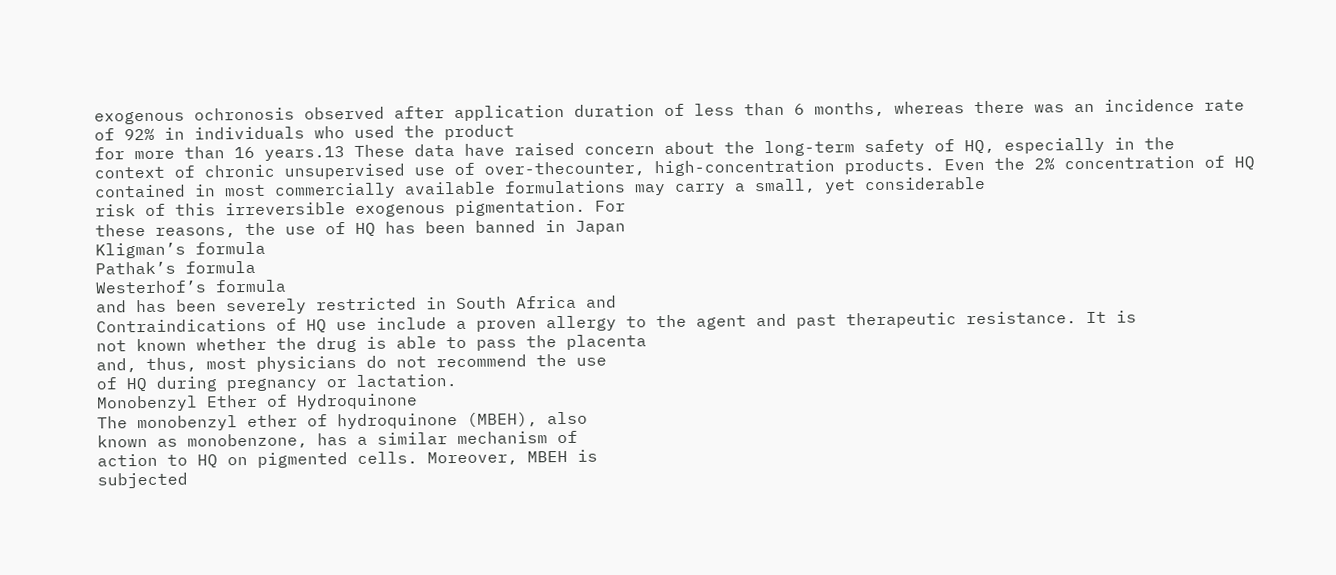exogenous ochronosis observed after application duration of less than 6 months, whereas there was an incidence rate of 92% in individuals who used the product
for more than 16 years.13 These data have raised concern about the long-term safety of HQ, especially in the
context of chronic unsupervised use of over-thecounter, high-concentration products. Even the 2% concentration of HQ contained in most commercially available formulations may carry a small, yet considerable
risk of this irreversible exogenous pigmentation. For
these reasons, the use of HQ has been banned in Japan
Kligman’s formula
Pathak’s formula
Westerhof’s formula
and has been severely restricted in South Africa and
Contraindications of HQ use include a proven allergy to the agent and past therapeutic resistance. It is
not known whether the drug is able to pass the placenta
and, thus, most physicians do not recommend the use
of HQ during pregnancy or lactation.
Monobenzyl Ether of Hydroquinone
The monobenzyl ether of hydroquinone (MBEH), also
known as monobenzone, has a similar mechanism of
action to HQ on pigmented cells. Moreover, MBEH is
subjected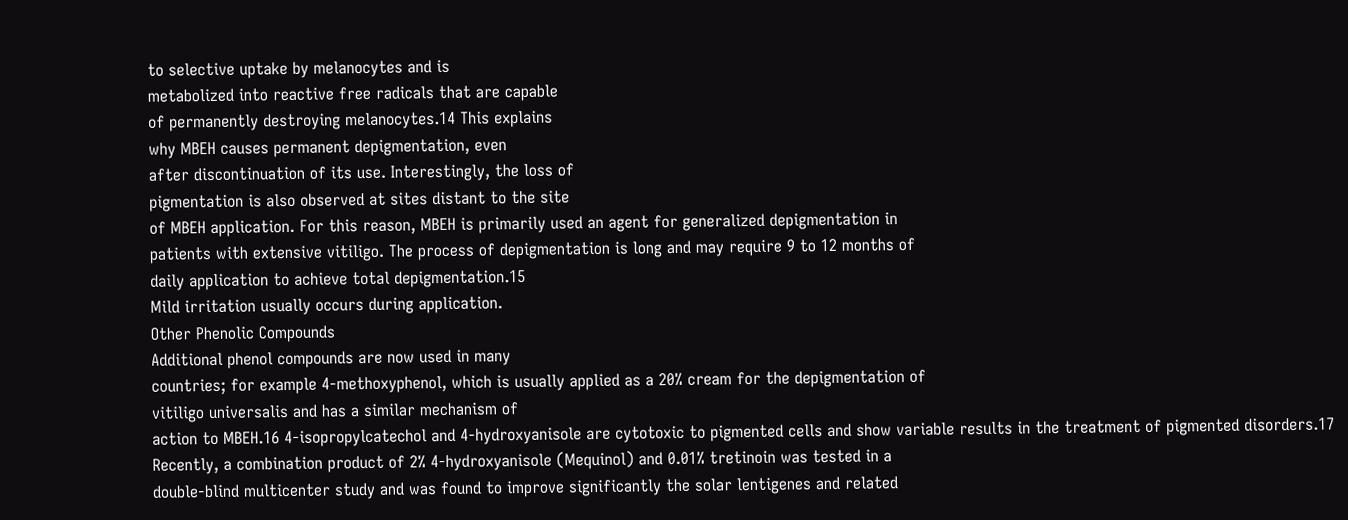to selective uptake by melanocytes and is
metabolized into reactive free radicals that are capable
of permanently destroying melanocytes.14 This explains
why MBEH causes permanent depigmentation, even
after discontinuation of its use. Interestingly, the loss of
pigmentation is also observed at sites distant to the site
of MBEH application. For this reason, MBEH is primarily used an agent for generalized depigmentation in
patients with extensive vitiligo. The process of depigmentation is long and may require 9 to 12 months of
daily application to achieve total depigmentation.15
Mild irritation usually occurs during application.
Other Phenolic Compounds
Additional phenol compounds are now used in many
countries; for example 4-methoxyphenol, which is usually applied as a 20% cream for the depigmentation of
vitiligo universalis and has a similar mechanism of
action to MBEH.16 4-isopropylcatechol and 4-hydroxyanisole are cytotoxic to pigmented cells and show variable results in the treatment of pigmented disorders.17
Recently, a combination product of 2% 4-hydroxyanisole (Mequinol) and 0.01% tretinoin was tested in a
double-blind multicenter study and was found to improve significantly the solar lentigenes and related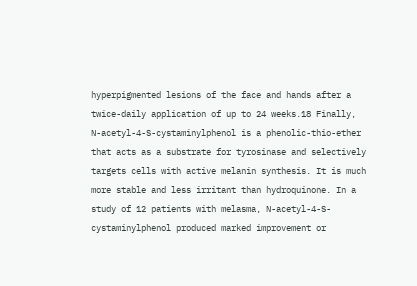hyperpigmented lesions of the face and hands after a
twice-daily application of up to 24 weeks.18 Finally,
N-acetyl-4-S-cystaminylphenol is a phenolic-thio-ether
that acts as a substrate for tyrosinase and selectively
targets cells with active melanin synthesis. It is much
more stable and less irritant than hydroquinone. In a
study of 12 patients with melasma, N-acetyl-4-S-cystaminylphenol produced marked improvement or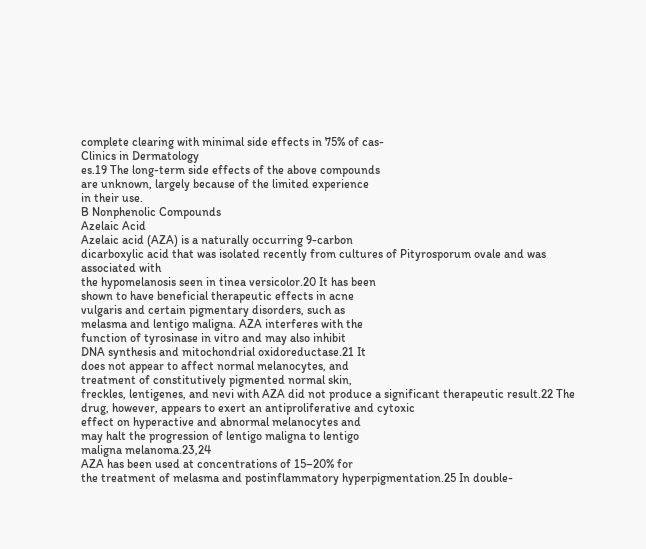complete clearing with minimal side effects in 75% of cas-
Clinics in Dermatology
es.19 The long-term side effects of the above compounds
are unknown, largely because of the limited experience
in their use.
B Nonphenolic Compounds
Azelaic Acid
Azelaic acid (AZA) is a naturally occurring 9-carbon
dicarboxylic acid that was isolated recently from cultures of Pityrosporum ovale and was associated with
the hypomelanosis seen in tinea versicolor.20 It has been
shown to have beneficial therapeutic effects in acne
vulgaris and certain pigmentary disorders, such as
melasma and lentigo maligna. AZA interferes with the
function of tyrosinase in vitro and may also inhibit
DNA synthesis and mitochondrial oxidoreductase.21 It
does not appear to affect normal melanocytes, and
treatment of constitutively pigmented normal skin,
freckles, lentigenes, and nevi with AZA did not produce a significant therapeutic result.22 The drug, however, appears to exert an antiproliferative and cytoxic
effect on hyperactive and abnormal melanocytes and
may halt the progression of lentigo maligna to lentigo
maligna melanoma.23,24
AZA has been used at concentrations of 15–20% for
the treatment of melasma and postinflammatory hyperpigmentation.25 In double-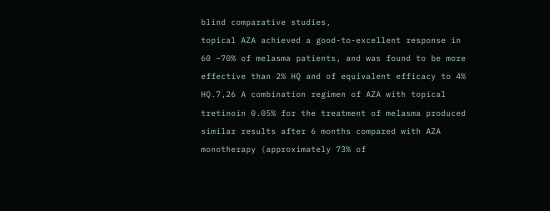blind comparative studies,
topical AZA achieved a good-to-excellent response in
60 –70% of melasma patients, and was found to be more
effective than 2% HQ and of equivalent efficacy to 4%
HQ.7,26 A combination regimen of AZA with topical
tretinoin 0.05% for the treatment of melasma produced
similar results after 6 months compared with AZA
monotherapy (approximately 73% of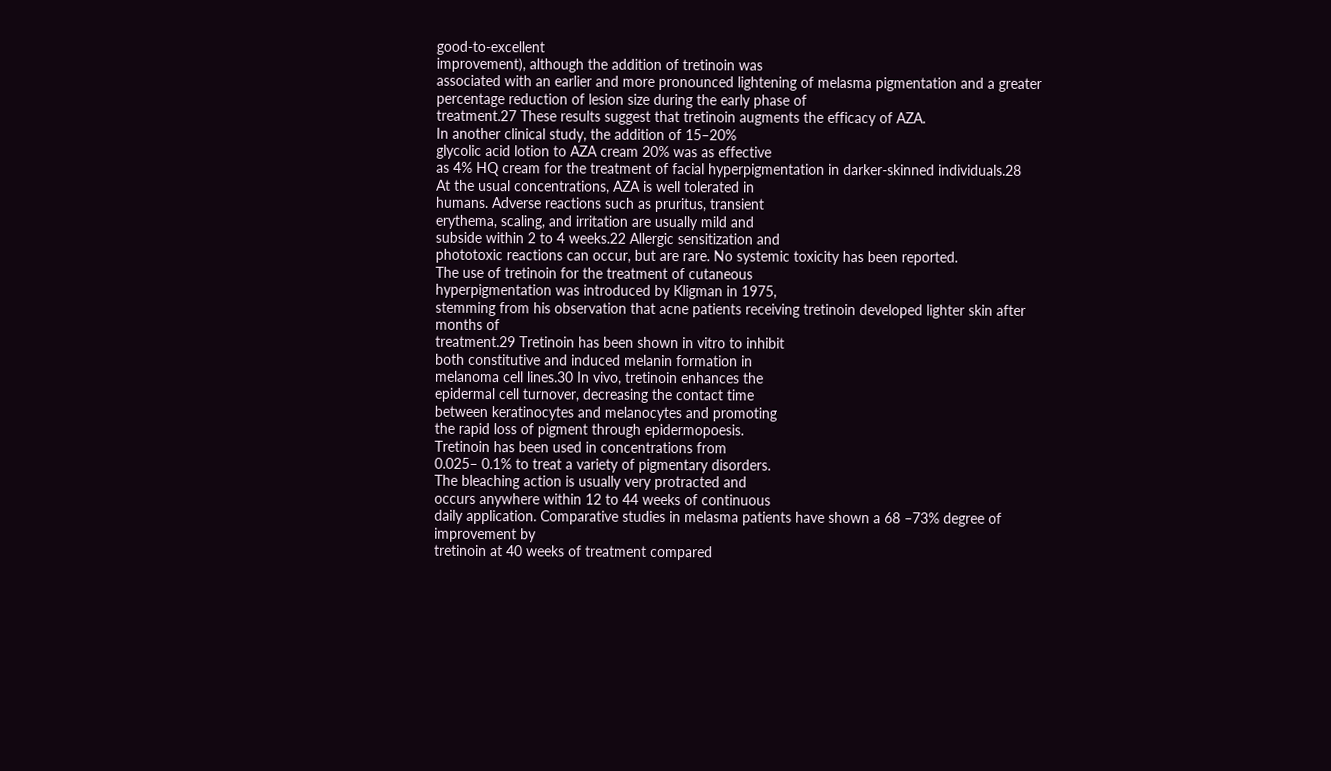good-to-excellent
improvement), although the addition of tretinoin was
associated with an earlier and more pronounced lightening of melasma pigmentation and a greater percentage reduction of lesion size during the early phase of
treatment.27 These results suggest that tretinoin augments the efficacy of AZA.
In another clinical study, the addition of 15–20%
glycolic acid lotion to AZA cream 20% was as effective
as 4% HQ cream for the treatment of facial hyperpigmentation in darker-skinned individuals.28
At the usual concentrations, AZA is well tolerated in
humans. Adverse reactions such as pruritus, transient
erythema, scaling, and irritation are usually mild and
subside within 2 to 4 weeks.22 Allergic sensitization and
phototoxic reactions can occur, but are rare. No systemic toxicity has been reported.
The use of tretinoin for the treatment of cutaneous
hyperpigmentation was introduced by Kligman in 1975,
stemming from his observation that acne patients receiving tretinoin developed lighter skin after months of
treatment.29 Tretinoin has been shown in vitro to inhibit
both constitutive and induced melanin formation in
melanoma cell lines.30 In vivo, tretinoin enhances the
epidermal cell turnover, decreasing the contact time
between keratinocytes and melanocytes and promoting
the rapid loss of pigment through epidermopoesis.
Tretinoin has been used in concentrations from
0.025– 0.1% to treat a variety of pigmentary disorders.
The bleaching action is usually very protracted and
occurs anywhere within 12 to 44 weeks of continuous
daily application. Comparative studies in melasma patients have shown a 68 –73% degree of improvement by
tretinoin at 40 weeks of treatment compared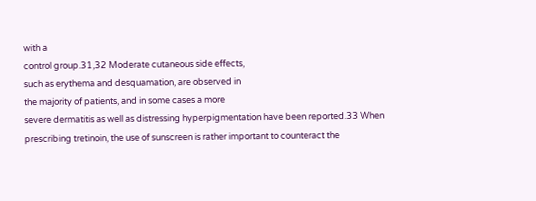with a
control group.31,32 Moderate cutaneous side effects,
such as erythema and desquamation, are observed in
the majority of patients, and in some cases a more
severe dermatitis as well as distressing hyperpigmentation have been reported.33 When prescribing tretinoin, the use of sunscreen is rather important to counteract the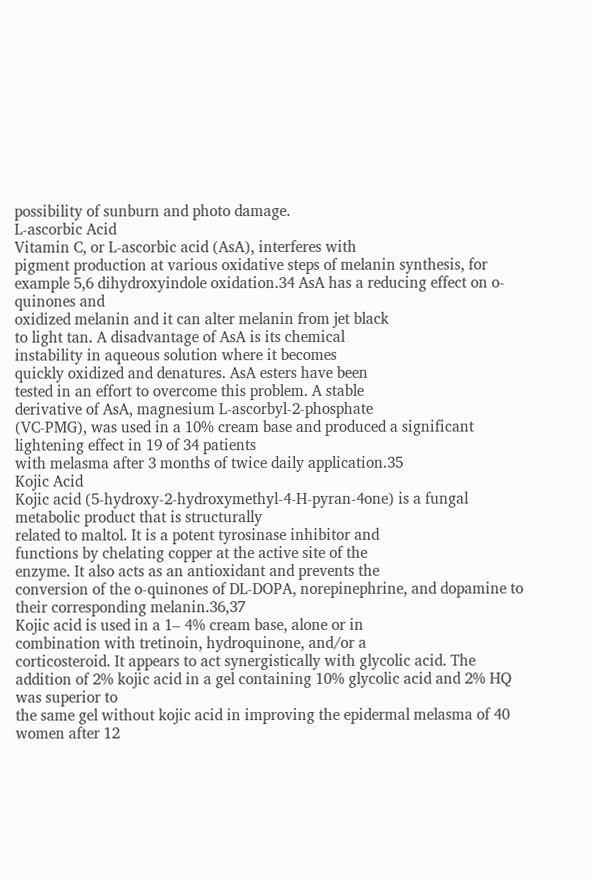possibility of sunburn and photo damage.
L-ascorbic Acid
Vitamin C, or L-ascorbic acid (AsA), interferes with
pigment production at various oxidative steps of melanin synthesis, for example 5,6 dihydroxyindole oxidation.34 AsA has a reducing effect on o-quinones and
oxidized melanin and it can alter melanin from jet black
to light tan. A disadvantage of AsA is its chemical
instability in aqueous solution where it becomes
quickly oxidized and denatures. AsA esters have been
tested in an effort to overcome this problem. A stable
derivative of AsA, magnesium L-ascorbyl-2-phosphate
(VC-PMG), was used in a 10% cream base and produced a significant lightening effect in 19 of 34 patients
with melasma after 3 months of twice daily application.35
Kojic Acid
Kojic acid (5-hydroxy-2-hydroxymethyl-4-H-pyran-4one) is a fungal metabolic product that is structurally
related to maltol. It is a potent tyrosinase inhibitor and
functions by chelating copper at the active site of the
enzyme. It also acts as an antioxidant and prevents the
conversion of the o-quinones of DL-DOPA, norepinephrine, and dopamine to their corresponding melanin.36,37
Kojic acid is used in a 1– 4% cream base, alone or in
combination with tretinoin, hydroquinone, and/or a
corticosteroid. It appears to act synergistically with glycolic acid. The addition of 2% kojic acid in a gel containing 10% glycolic acid and 2% HQ was superior to
the same gel without kojic acid in improving the epidermal melasma of 40 women after 12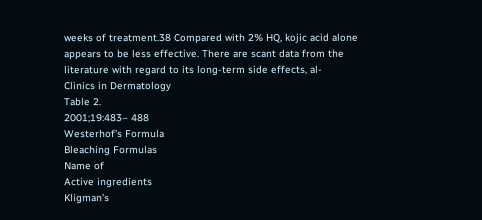weeks of treatment.38 Compared with 2% HQ, kojic acid alone appears to be less effective. There are scant data from the
literature with regard to its long-term side effects, al-
Clinics in Dermatology
Table 2.
2001;19:483– 488
Westerhof’s Formula
Bleaching Formulas
Name of
Active ingredients
Kligman’s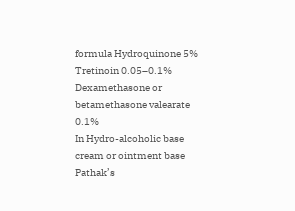formula Hydroquinone 5%
Tretinoin 0.05–0.1%
Dexamethasone or betamethasone valearate 0.1%
In Hydro-alcoholic base cream or ointment base
Pathak’s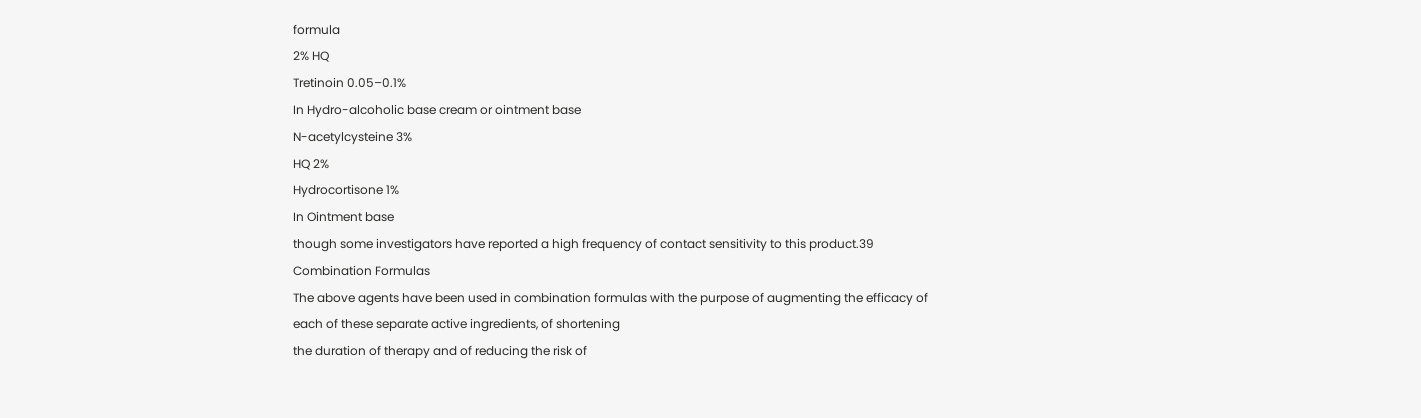formula
2% HQ
Tretinoin 0.05–0.1%
In Hydro-alcoholic base cream or ointment base
N-acetylcysteine 3%
HQ 2%
Hydrocortisone 1%
In Ointment base
though some investigators have reported a high frequency of contact sensitivity to this product.39
Combination Formulas
The above agents have been used in combination formulas with the purpose of augmenting the efficacy of
each of these separate active ingredients, of shortening
the duration of therapy and of reducing the risk of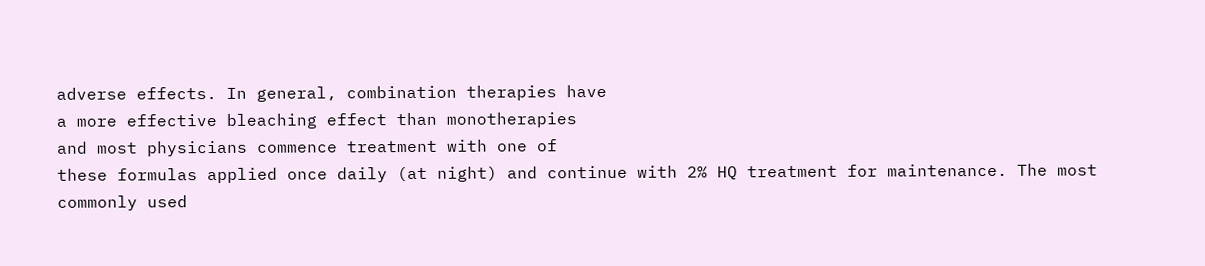adverse effects. In general, combination therapies have
a more effective bleaching effect than monotherapies
and most physicians commence treatment with one of
these formulas applied once daily (at night) and continue with 2% HQ treatment for maintenance. The most
commonly used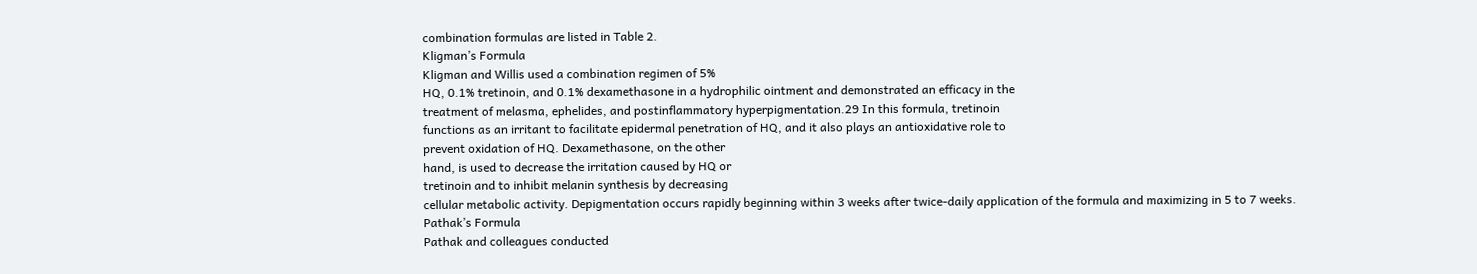combination formulas are listed in Table 2.
Kligman’s Formula
Kligman and Willis used a combination regimen of 5%
HQ, 0.1% tretinoin, and 0.1% dexamethasone in a hydrophilic ointment and demonstrated an efficacy in the
treatment of melasma, ephelides, and postinflammatory hyperpigmentation.29 In this formula, tretinoin
functions as an irritant to facilitate epidermal penetration of HQ, and it also plays an antioxidative role to
prevent oxidation of HQ. Dexamethasone, on the other
hand, is used to decrease the irritation caused by HQ or
tretinoin and to inhibit melanin synthesis by decreasing
cellular metabolic activity. Depigmentation occurs rapidly beginning within 3 weeks after twice-daily application of the formula and maximizing in 5 to 7 weeks.
Pathak’s Formula
Pathak and colleagues conducted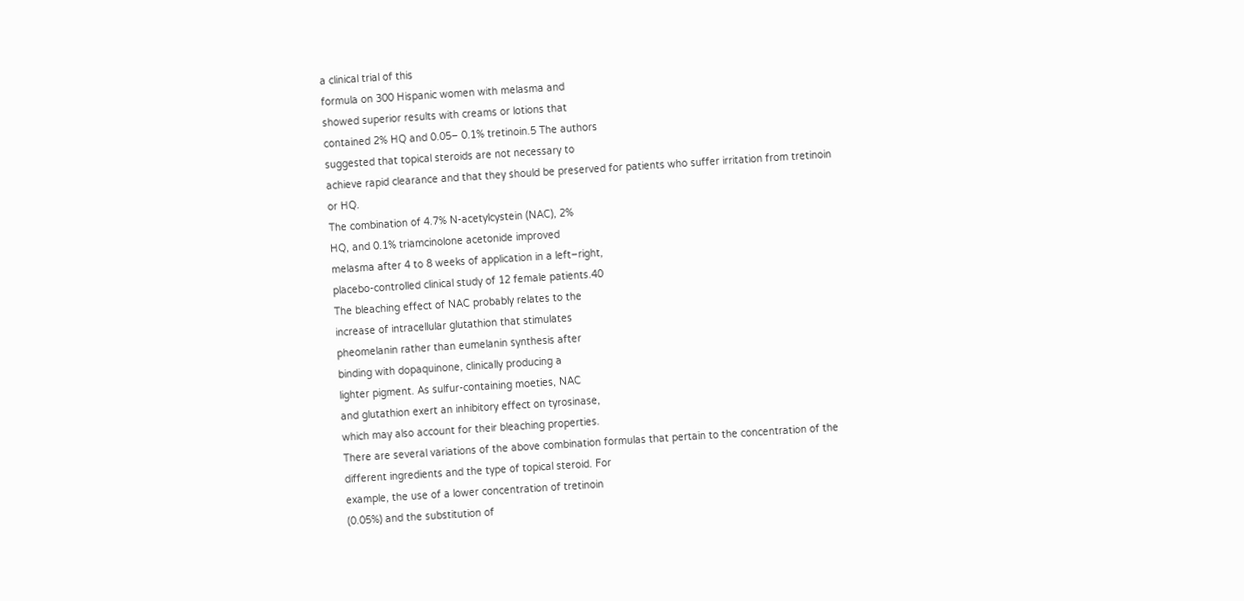a clinical trial of this
formula on 300 Hispanic women with melasma and
showed superior results with creams or lotions that
contained 2% HQ and 0.05– 0.1% tretinoin.5 The authors
suggested that topical steroids are not necessary to
achieve rapid clearance and that they should be preserved for patients who suffer irritation from tretinoin
or HQ.
The combination of 4.7% N-acetylcystein (NAC), 2%
HQ, and 0.1% triamcinolone acetonide improved
melasma after 4 to 8 weeks of application in a left–right,
placebo-controlled clinical study of 12 female patients.40
The bleaching effect of NAC probably relates to the
increase of intracellular glutathion that stimulates
pheomelanin rather than eumelanin synthesis after
binding with dopaquinone, clinically producing a
lighter pigment. As sulfur-containing moeties, NAC
and glutathion exert an inhibitory effect on tyrosinase,
which may also account for their bleaching properties.
There are several variations of the above combination formulas that pertain to the concentration of the
different ingredients and the type of topical steroid. For
example, the use of a lower concentration of tretinoin
(0.05%) and the substitution of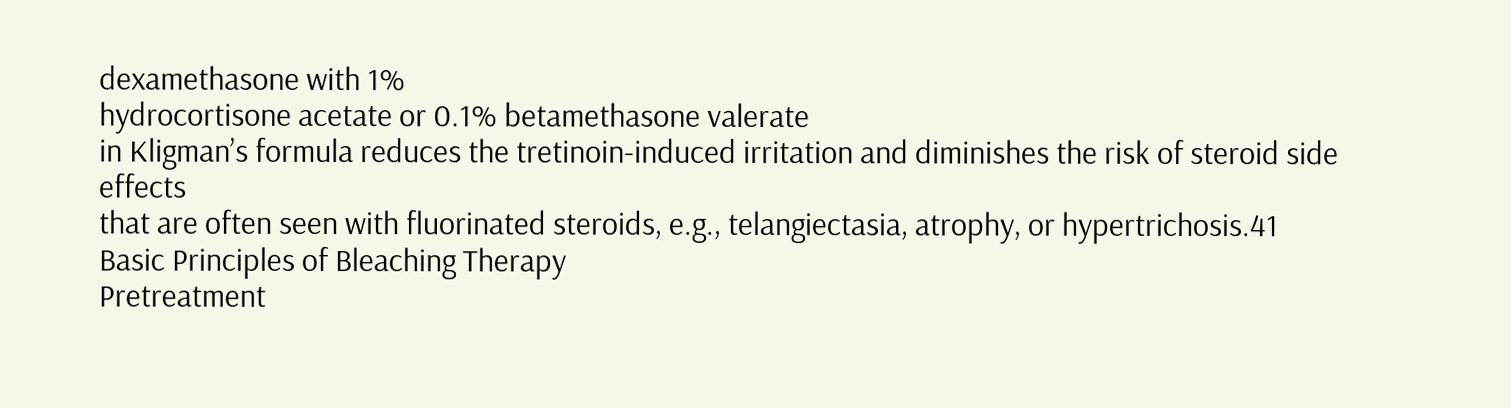dexamethasone with 1%
hydrocortisone acetate or 0.1% betamethasone valerate
in Kligman’s formula reduces the tretinoin-induced irritation and diminishes the risk of steroid side effects
that are often seen with fluorinated steroids, e.g., telangiectasia, atrophy, or hypertrichosis.41
Basic Principles of Bleaching Therapy
Pretreatment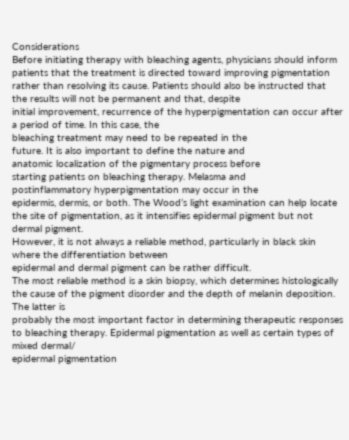Considerations
Before initiating therapy with bleaching agents, physicians should inform patients that the treatment is directed toward improving pigmentation rather than resolving its cause. Patients should also be instructed that
the results will not be permanent and that, despite
initial improvement, recurrence of the hyperpigmentation can occur after a period of time. In this case, the
bleaching treatment may need to be repeated in the
future. It is also important to define the nature and
anatomic localization of the pigmentary process before
starting patients on bleaching therapy. Melasma and
postinflammatory hyperpigmentation may occur in the
epidermis, dermis, or both. The Wood’s light examination can help locate the site of pigmentation, as it intensifies epidermal pigment but not dermal pigment.
However, it is not always a reliable method, particularly in black skin where the differentiation between
epidermal and dermal pigment can be rather difficult.
The most reliable method is a skin biopsy, which determines histologically the cause of the pigment disorder and the depth of melanin deposition. The latter is
probably the most important factor in determining therapeutic responses to bleaching therapy. Epidermal pigmentation as well as certain types of mixed dermal/
epidermal pigmentation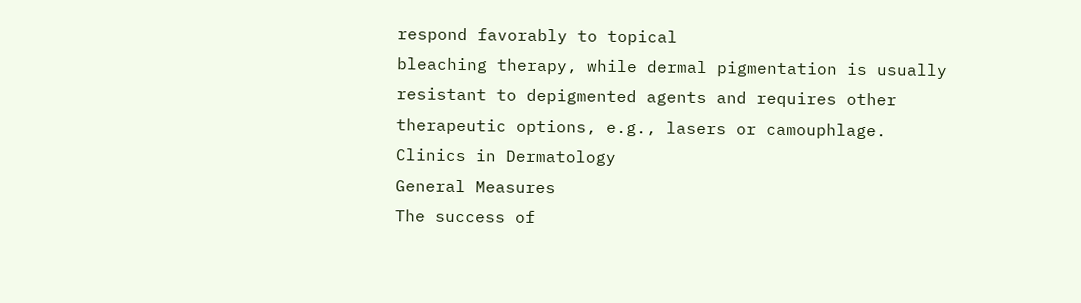respond favorably to topical
bleaching therapy, while dermal pigmentation is usually resistant to depigmented agents and requires other
therapeutic options, e.g., lasers or camouphlage.
Clinics in Dermatology
General Measures
The success of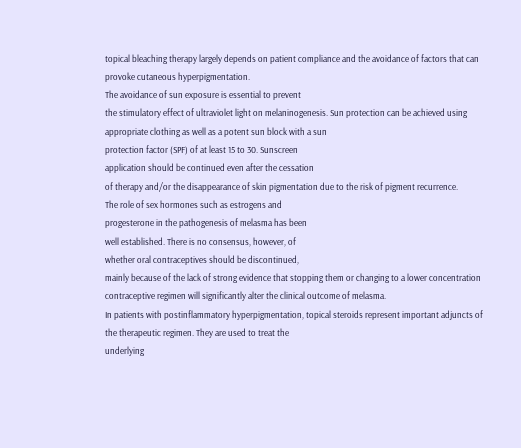topical bleaching therapy largely depends on patient compliance and the avoidance of factors that can provoke cutaneous hyperpigmentation.
The avoidance of sun exposure is essential to prevent
the stimulatory effect of ultraviolet light on melaninogenesis. Sun protection can be achieved using appropriate clothing as well as a potent sun block with a sun
protection factor (SPF) of at least 15 to 30. Sunscreen
application should be continued even after the cessation
of therapy and/or the disappearance of skin pigmentation due to the risk of pigment recurrence.
The role of sex hormones such as estrogens and
progesterone in the pathogenesis of melasma has been
well established. There is no consensus, however, of
whether oral contraceptives should be discontinued,
mainly because of the lack of strong evidence that stopping them or changing to a lower concentration contraceptive regimen will significantly alter the clinical outcome of melasma.
In patients with postinflammatory hyperpigmentation, topical steroids represent important adjuncts of
the therapeutic regimen. They are used to treat the
underlying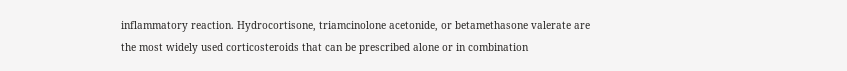inflammatory reaction. Hydrocortisone, triamcinolone acetonide, or betamethasone valerate are
the most widely used corticosteroids that can be prescribed alone or in combination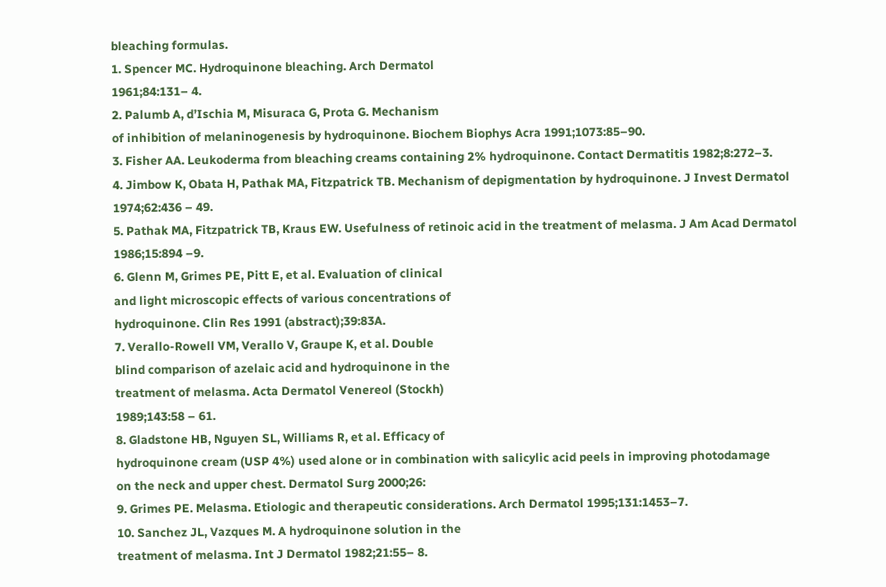bleaching formulas.
1. Spencer MC. Hydroquinone bleaching. Arch Dermatol
1961;84:131– 4.
2. Palumb A, d’Ischia M, Misuraca G, Prota G. Mechanism
of inhibition of melaninogenesis by hydroquinone. Biochem Biophys Acra 1991;1073:85–90.
3. Fisher AA. Leukoderma from bleaching creams containing 2% hydroquinone. Contact Dermatitis 1982;8:272–3.
4. Jimbow K, Obata H, Pathak MA, Fitzpatrick TB. Mechanism of depigmentation by hydroquinone. J Invest Dermatol 1974;62:436 – 49.
5. Pathak MA, Fitzpatrick TB, Kraus EW. Usefulness of retinoic acid in the treatment of melasma. J Am Acad Dermatol 1986;15:894 –9.
6. Glenn M, Grimes PE, Pitt E, et al. Evaluation of clinical
and light microscopic effects of various concentrations of
hydroquinone. Clin Res 1991 (abstract);39:83A.
7. Verallo-Rowell VM, Verallo V, Graupe K, et al. Double
blind comparison of azelaic acid and hydroquinone in the
treatment of melasma. Acta Dermatol Venereol (Stockh)
1989;143:58 – 61.
8. Gladstone HB, Nguyen SL, Williams R, et al. Efficacy of
hydroquinone cream (USP 4%) used alone or in combination with salicylic acid peels in improving photodamage
on the neck and upper chest. Dermatol Surg 2000;26:
9. Grimes PE. Melasma. Etiologic and therapeutic considerations. Arch Dermatol 1995;131:1453–7.
10. Sanchez JL, Vazques M. A hydroquinone solution in the
treatment of melasma. Int J Dermatol 1982;21:55– 8.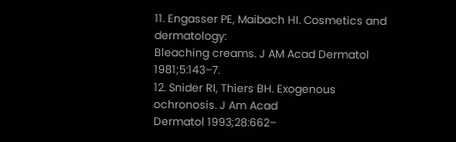11. Engasser PE, Maibach HI. Cosmetics and dermatology:
Bleaching creams. J AM Acad Dermatol 1981;5:143–7.
12. Snider RI, Thiers BH. Exogenous ochronosis. J Am Acad
Dermatol 1993;28:662–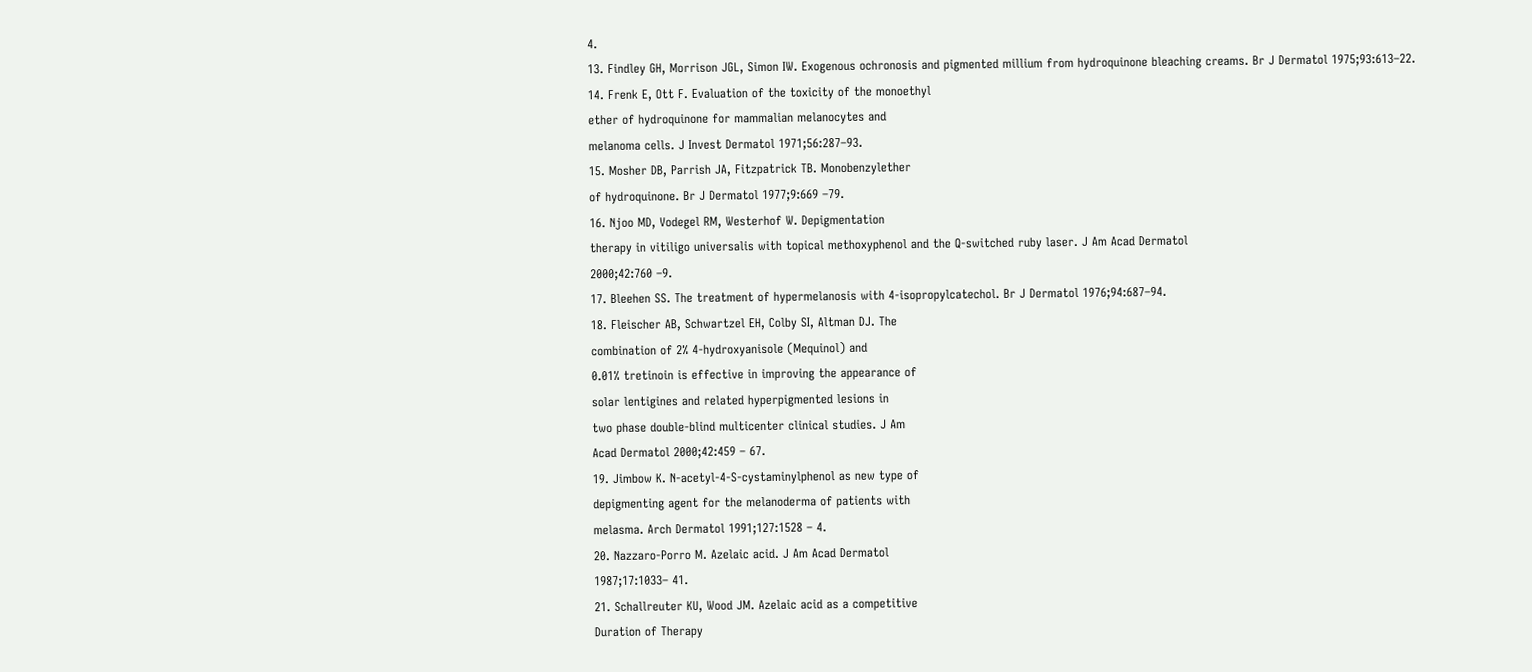4.
13. Findley GH, Morrison JGL, Simon IW. Exogenous ochronosis and pigmented millium from hydroquinone bleaching creams. Br J Dermatol 1975;93:613–22.
14. Frenk E, Ott F. Evaluation of the toxicity of the monoethyl
ether of hydroquinone for mammalian melanocytes and
melanoma cells. J Invest Dermatol 1971;56:287–93.
15. Mosher DB, Parrish JA, Fitzpatrick TB. Monobenzylether
of hydroquinone. Br J Dermatol 1977;9:669 –79.
16. Njoo MD, Vodegel RM, Westerhof W. Depigmentation
therapy in vitiligo universalis with topical methoxyphenol and the Q-switched ruby laser. J Am Acad Dermatol
2000;42:760 –9.
17. Bleehen SS. The treatment of hypermelanosis with 4-isopropylcatechol. Br J Dermatol 1976;94:687–94.
18. Fleischer AB, Schwartzel EH, Colby SI, Altman DJ. The
combination of 2% 4-hydroxyanisole (Mequinol) and
0.01% tretinoin is effective in improving the appearance of
solar lentigines and related hyperpigmented lesions in
two phase double-blind multicenter clinical studies. J Am
Acad Dermatol 2000;42:459 – 67.
19. Jimbow K. N-acetyl-4-S-cystaminylphenol as new type of
depigmenting agent for the melanoderma of patients with
melasma. Arch Dermatol 1991;127:1528 – 4.
20. Nazzaro-Porro M. Azelaic acid. J Am Acad Dermatol
1987;17:1033– 41.
21. Schallreuter KU, Wood JM. Azelaic acid as a competitive
Duration of Therapy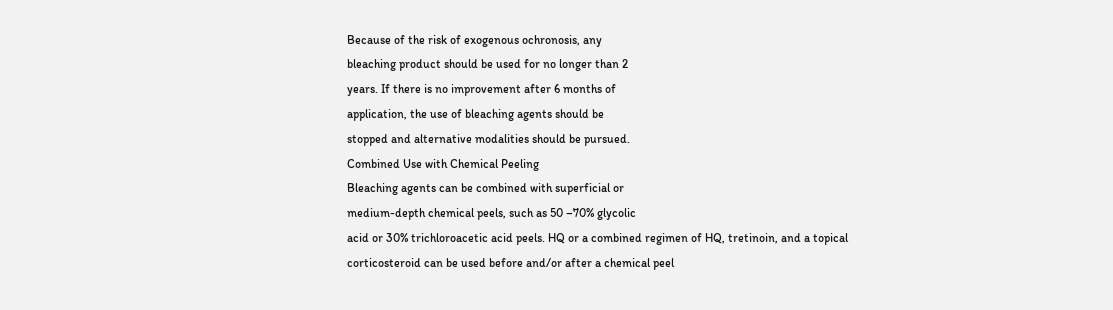Because of the risk of exogenous ochronosis, any
bleaching product should be used for no longer than 2
years. If there is no improvement after 6 months of
application, the use of bleaching agents should be
stopped and alternative modalities should be pursued.
Combined Use with Chemical Peeling
Bleaching agents can be combined with superficial or
medium-depth chemical peels, such as 50 –70% glycolic
acid or 30% trichloroacetic acid peels. HQ or a combined regimen of HQ, tretinoin, and a topical corticosteroid can be used before and/or after a chemical peel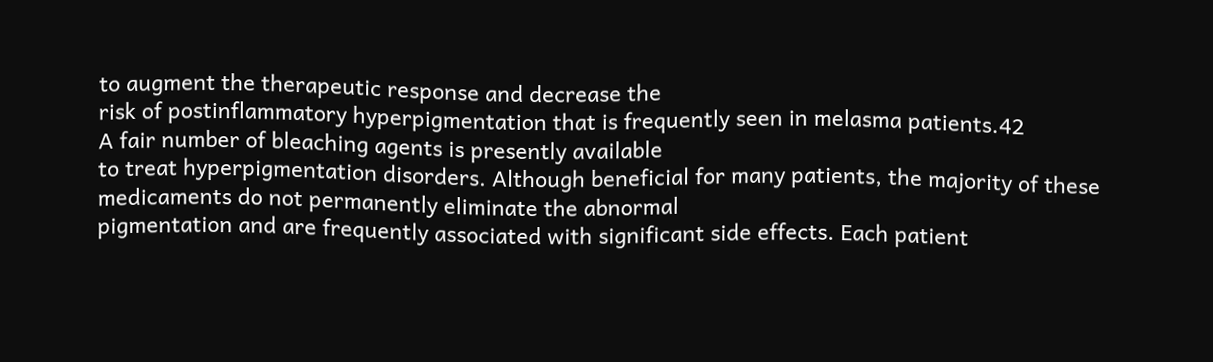to augment the therapeutic response and decrease the
risk of postinflammatory hyperpigmentation that is frequently seen in melasma patients.42
A fair number of bleaching agents is presently available
to treat hyperpigmentation disorders. Although beneficial for many patients, the majority of these medicaments do not permanently eliminate the abnormal
pigmentation and are frequently associated with significant side effects. Each patient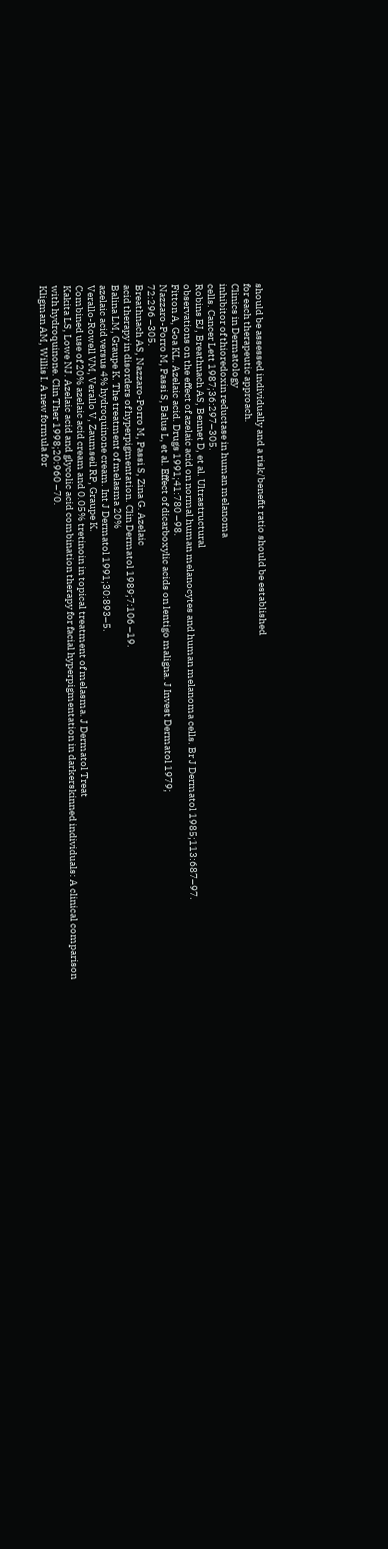should be assessed individually and a risk/benefit ratio should be established
for each therapeutic approach.
Clinics in Dermatology
inhibitor of thioredoxin reductase in human melanoma
cells. Cancer Lett 1987;36:297–305.
Robins EJ, Breathnach AS, Bennet D, et al. Ultrastructural
observations on the effect of azelaic acid on normal human melanocytes and human melanoma cells. Br J Dermatol 1985;113:687–97.
Fitton A, Goa KL. Azelaic acid. Drugs 1991;41:780 –98.
Nazzaro-Porro M, Passi S, Balus L, et al. Effect of dicarboxylic acids on lentigo maligna. J Invest Dermatol 1979;
72:296 –305.
Breathnach AS, Nazzaro-Porro M, Passi S, Zina G. Azelaic
acid therapy in disorders of hyperpigmentation. Clin Dermatol 1989;7:106 –19.
Balina LM, Graupe K. The treatment of melasma 20%
azelaic acid versus 4% hydroquinone cream. Int J Dermatol 1991;30:893–5.
Verallo-Rowell VM, Verallo V, Zaumseil RP, Graupe K.
Combined use of 20% azelaic acid cream and 0.05% tretinoin in topical treatment of melasma. J Dermatol Treat
Kakita LS, Lowe NJ. Azelaic acid and glycolic acid combination therapy for facial hyperpigmentation in darkerskinned individuals: A clinical comparison with hydroquinone. Clin Ther 1998;20:960 –70.
Kligman AM, Willis I. A new formula for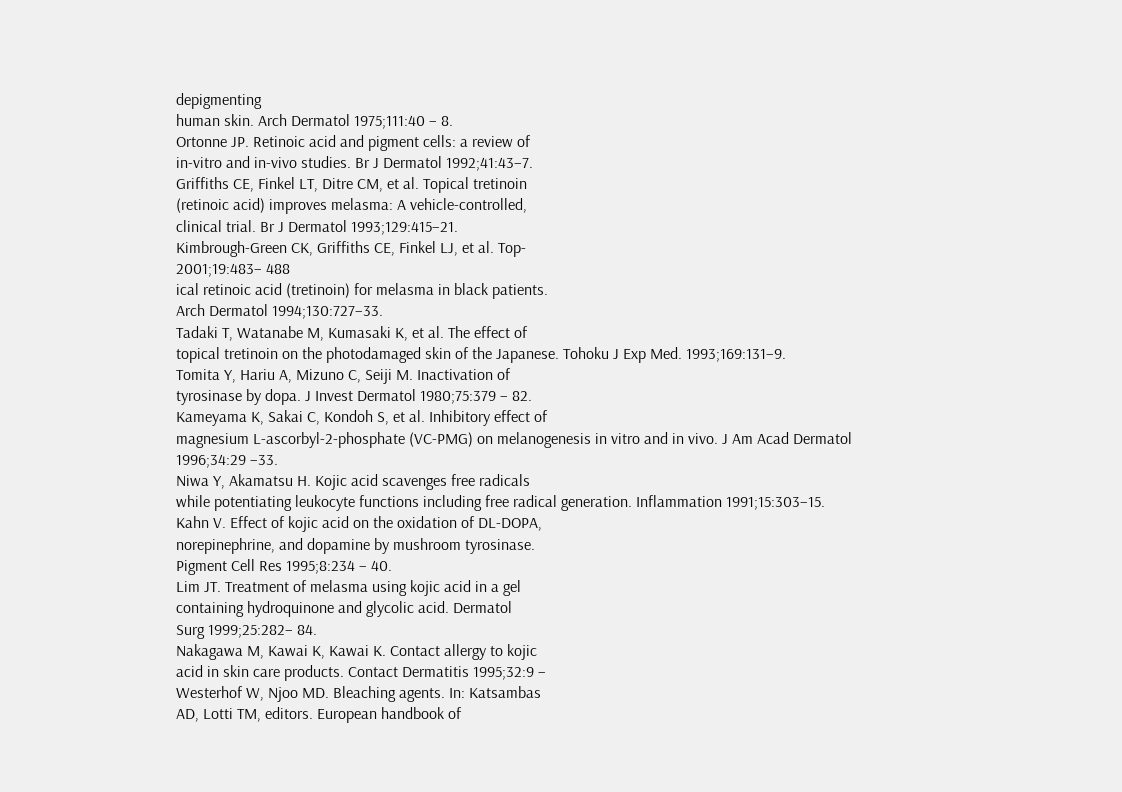depigmenting
human skin. Arch Dermatol 1975;111:40 – 8.
Ortonne JP. Retinoic acid and pigment cells: a review of
in-vitro and in-vivo studies. Br J Dermatol 1992;41:43–7.
Griffiths CE, Finkel LT, Ditre CM, et al. Topical tretinoin
(retinoic acid) improves melasma: A vehicle-controlled,
clinical trial. Br J Dermatol 1993;129:415–21.
Kimbrough-Green CK, Griffiths CE, Finkel LJ, et al. Top-
2001;19:483– 488
ical retinoic acid (tretinoin) for melasma in black patients.
Arch Dermatol 1994;130:727–33.
Tadaki T, Watanabe M, Kumasaki K, et al. The effect of
topical tretinoin on the photodamaged skin of the Japanese. Tohoku J Exp Med. 1993;169:131–9.
Tomita Y, Hariu A, Mizuno C, Seiji M. Inactivation of
tyrosinase by dopa. J Invest Dermatol 1980;75:379 – 82.
Kameyama K, Sakai C, Kondoh S, et al. Inhibitory effect of
magnesium L-ascorbyl-2-phosphate (VC-PMG) on melanogenesis in vitro and in vivo. J Am Acad Dermatol
1996;34:29 –33.
Niwa Y, Akamatsu H. Kojic acid scavenges free radicals
while potentiating leukocyte functions including free radical generation. Inflammation 1991;15:303–15.
Kahn V. Effect of kojic acid on the oxidation of DL-DOPA,
norepinephrine, and dopamine by mushroom tyrosinase.
Pigment Cell Res 1995;8:234 – 40.
Lim JT. Treatment of melasma using kojic acid in a gel
containing hydroquinone and glycolic acid. Dermatol
Surg 1999;25:282– 84.
Nakagawa M, Kawai K, Kawai K. Contact allergy to kojic
acid in skin care products. Contact Dermatitis 1995;32:9 –
Westerhof W, Njoo MD. Bleaching agents. In: Katsambas
AD, Lotti TM, editors. European handbook of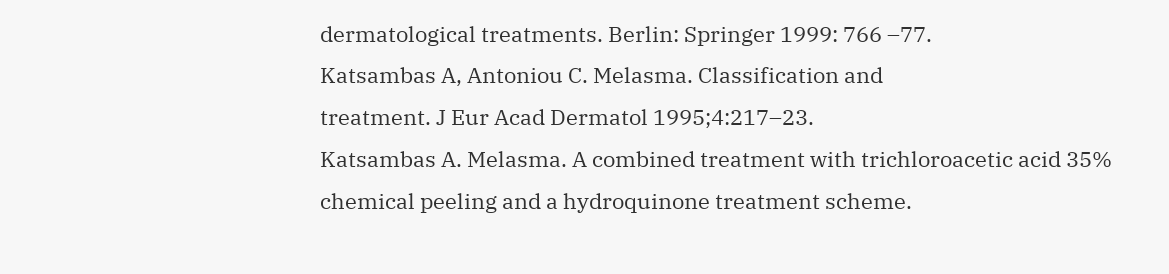dermatological treatments. Berlin: Springer 1999: 766 –77.
Katsambas A, Antoniou C. Melasma. Classification and
treatment. J Eur Acad Dermatol 1995;4:217–23.
Katsambas A. Melasma. A combined treatment with trichloroacetic acid 35% chemical peeling and a hydroquinone treatment scheme.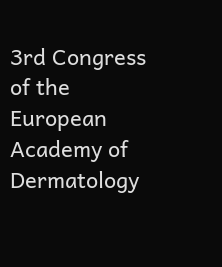3rd Congress of the European
Academy of Dermatology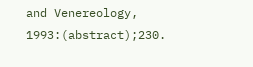and Venereology, 1993:(abstract);230.